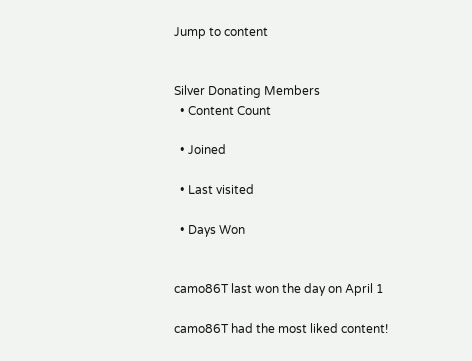Jump to content


Silver Donating Members
  • Content Count

  • Joined

  • Last visited

  • Days Won


camo86T last won the day on April 1

camo86T had the most liked content!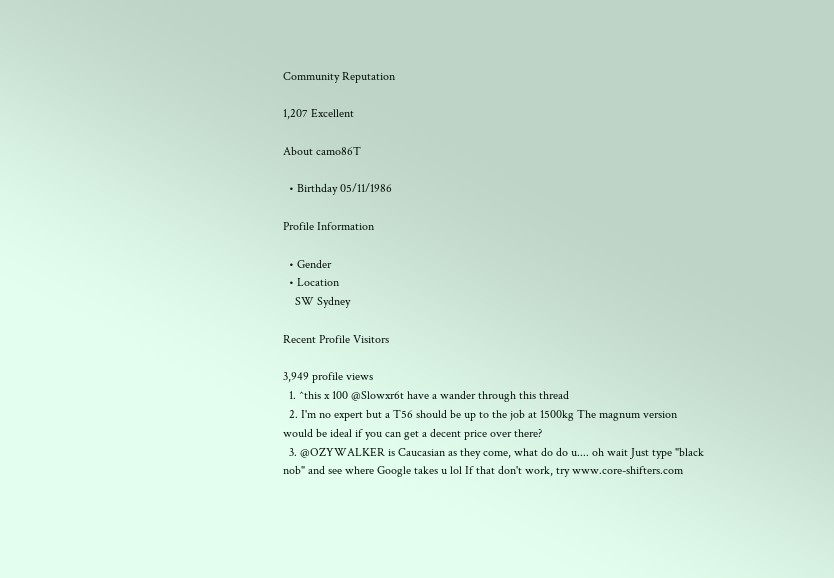Community Reputation

1,207 Excellent

About camo86T

  • Birthday 05/11/1986

Profile Information

  • Gender
  • Location
    SW Sydney

Recent Profile Visitors

3,949 profile views
  1. ^this x 100 @Slowxr6t have a wander through this thread
  2. I'm no expert but a T56 should be up to the job at 1500kg The magnum version would be ideal if you can get a decent price over there?
  3. @OZYWALKER is Caucasian as they come, what do do u.... oh wait Just type "black nob" and see where Google takes u lol If that don't work, try www.core-shifters.com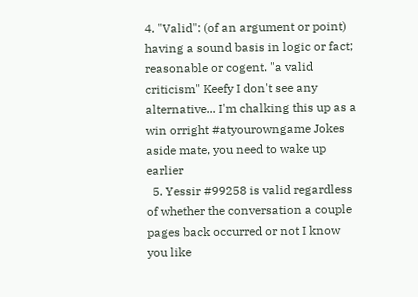4. "Valid": (of an argument or point) having a sound basis in logic or fact; reasonable or cogent. "a valid criticism" Keefy I don't see any alternative... I'm chalking this up as a win orright #atyourowngame Jokes aside mate, you need to wake up earlier
  5. Yessir #99258 is valid regardless of whether the conversation a couple pages back occurred or not I know you like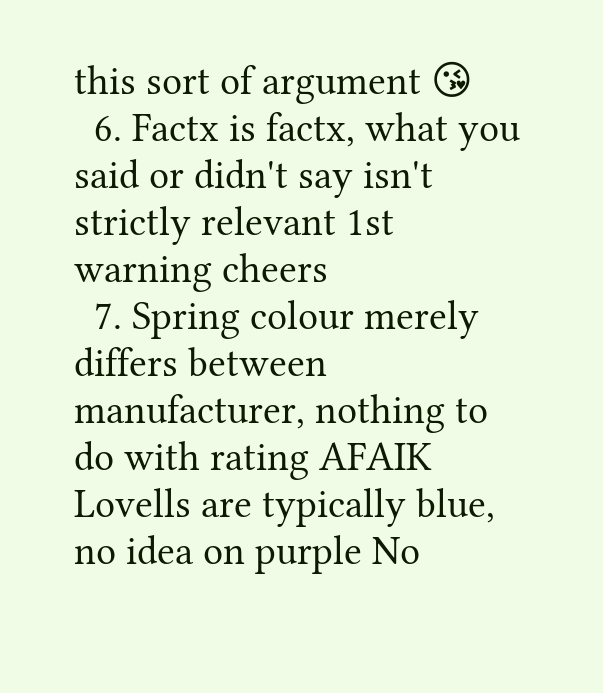this sort of argument 😘
  6. Factx is factx, what you said or didn't say isn't strictly relevant 1st warning cheers
  7. Spring colour merely differs between manufacturer, nothing to do with rating AFAIK Lovells are typically blue, no idea on purple No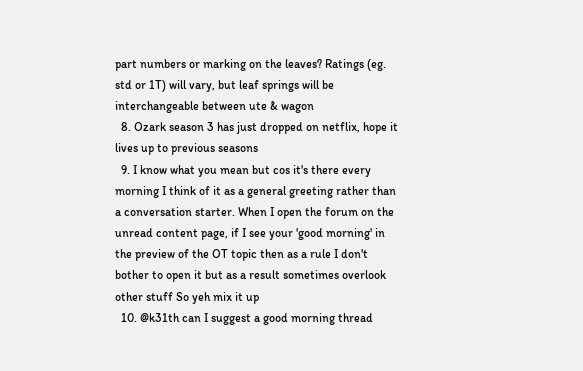part numbers or marking on the leaves? Ratings (eg. std or 1T) will vary, but leaf springs will be interchangeable between ute & wagon
  8. Ozark season 3 has just dropped on netflix, hope it lives up to previous seasons
  9. I know what you mean but cos it's there every morning I think of it as a general greeting rather than a conversation starter. When I open the forum on the unread content page, if I see your 'good morning' in the preview of the OT topic then as a rule I don't bother to open it but as a result sometimes overlook other stuff So yeh mix it up
  10. @k31th can I suggest a good morning thread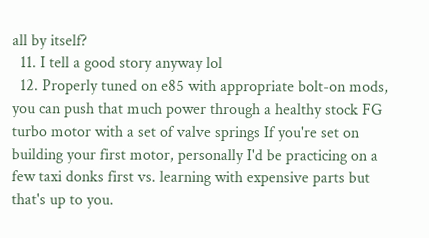all by itself?
  11. I tell a good story anyway lol
  12. Properly tuned on e85 with appropriate bolt-on mods, you can push that much power through a healthy stock FG turbo motor with a set of valve springs If you're set on building your first motor, personally I'd be practicing on a few taxi donks first vs. learning with expensive parts but that's up to you.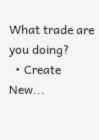What trade are you doing?
  • Create New...